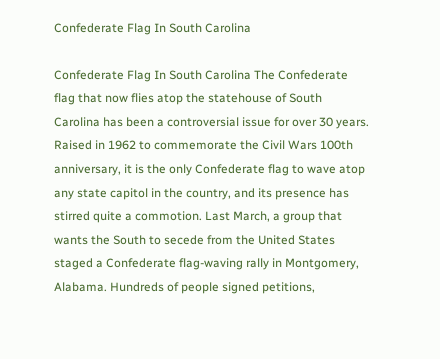Confederate Flag In South Carolina

Confederate Flag In South Carolina The Confederate flag that now flies atop the statehouse of South Carolina has been a controversial issue for over 30 years. Raised in 1962 to commemorate the Civil Wars 100th anniversary, it is the only Confederate flag to wave atop any state capitol in the country, and its presence has stirred quite a commotion. Last March, a group that wants the South to secede from the United States staged a Confederate flag-waving rally in Montgomery, Alabama. Hundreds of people signed petitions,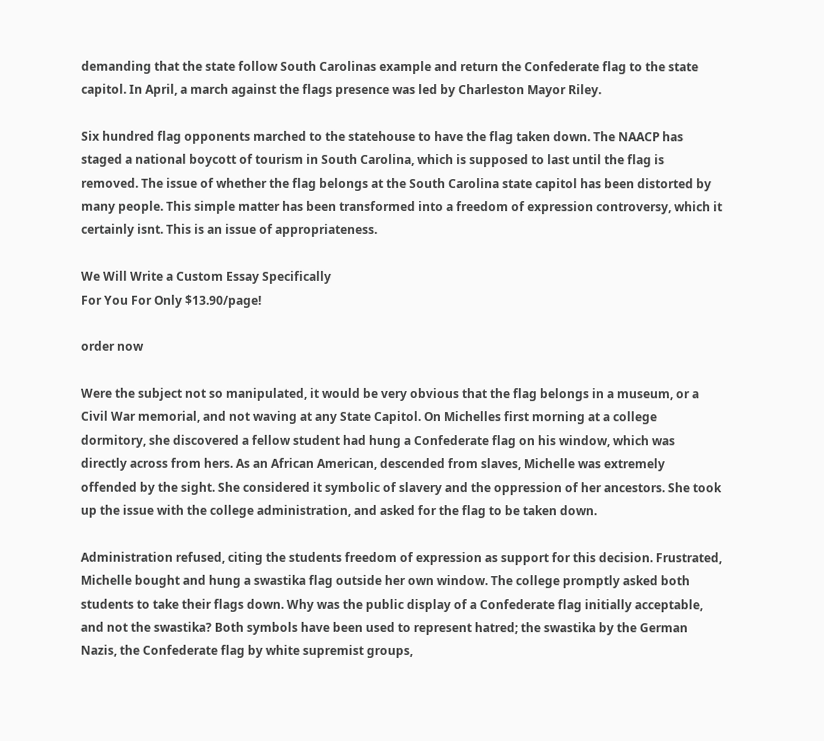demanding that the state follow South Carolinas example and return the Confederate flag to the state capitol. In April, a march against the flags presence was led by Charleston Mayor Riley.

Six hundred flag opponents marched to the statehouse to have the flag taken down. The NAACP has staged a national boycott of tourism in South Carolina, which is supposed to last until the flag is removed. The issue of whether the flag belongs at the South Carolina state capitol has been distorted by many people. This simple matter has been transformed into a freedom of expression controversy, which it certainly isnt. This is an issue of appropriateness.

We Will Write a Custom Essay Specifically
For You For Only $13.90/page!

order now

Were the subject not so manipulated, it would be very obvious that the flag belongs in a museum, or a Civil War memorial, and not waving at any State Capitol. On Michelles first morning at a college dormitory, she discovered a fellow student had hung a Confederate flag on his window, which was directly across from hers. As an African American, descended from slaves, Michelle was extremely offended by the sight. She considered it symbolic of slavery and the oppression of her ancestors. She took up the issue with the college administration, and asked for the flag to be taken down.

Administration refused, citing the students freedom of expression as support for this decision. Frustrated, Michelle bought and hung a swastika flag outside her own window. The college promptly asked both students to take their flags down. Why was the public display of a Confederate flag initially acceptable, and not the swastika? Both symbols have been used to represent hatred; the swastika by the German Nazis, the Confederate flag by white supremist groups,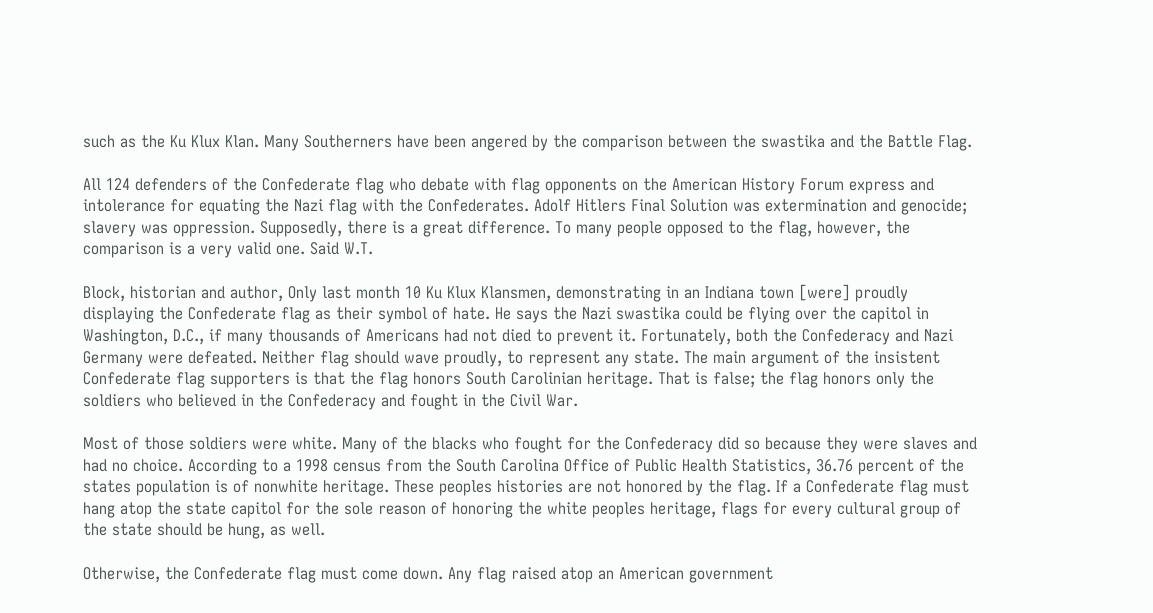such as the Ku Klux Klan. Many Southerners have been angered by the comparison between the swastika and the Battle Flag.

All 124 defenders of the Confederate flag who debate with flag opponents on the American History Forum express and intolerance for equating the Nazi flag with the Confederates. Adolf Hitlers Final Solution was extermination and genocide; slavery was oppression. Supposedly, there is a great difference. To many people opposed to the flag, however, the comparison is a very valid one. Said W.T.

Block, historian and author, Only last month 10 Ku Klux Klansmen, demonstrating in an Indiana town [were] proudly displaying the Confederate flag as their symbol of hate. He says the Nazi swastika could be flying over the capitol in Washington, D.C., if many thousands of Americans had not died to prevent it. Fortunately, both the Confederacy and Nazi Germany were defeated. Neither flag should wave proudly, to represent any state. The main argument of the insistent Confederate flag supporters is that the flag honors South Carolinian heritage. That is false; the flag honors only the soldiers who believed in the Confederacy and fought in the Civil War.

Most of those soldiers were white. Many of the blacks who fought for the Confederacy did so because they were slaves and had no choice. According to a 1998 census from the South Carolina Office of Public Health Statistics, 36.76 percent of the states population is of nonwhite heritage. These peoples histories are not honored by the flag. If a Confederate flag must hang atop the state capitol for the sole reason of honoring the white peoples heritage, flags for every cultural group of the state should be hung, as well.

Otherwise, the Confederate flag must come down. Any flag raised atop an American government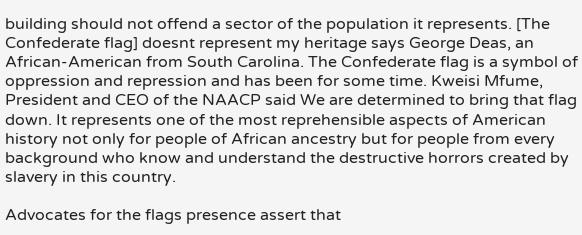building should not offend a sector of the population it represents. [The Confederate flag] doesnt represent my heritage says George Deas, an African-American from South Carolina. The Confederate flag is a symbol of oppression and repression and has been for some time. Kweisi Mfume, President and CEO of the NAACP said We are determined to bring that flag down. It represents one of the most reprehensible aspects of American history not only for people of African ancestry but for people from every background who know and understand the destructive horrors created by slavery in this country.

Advocates for the flags presence assert that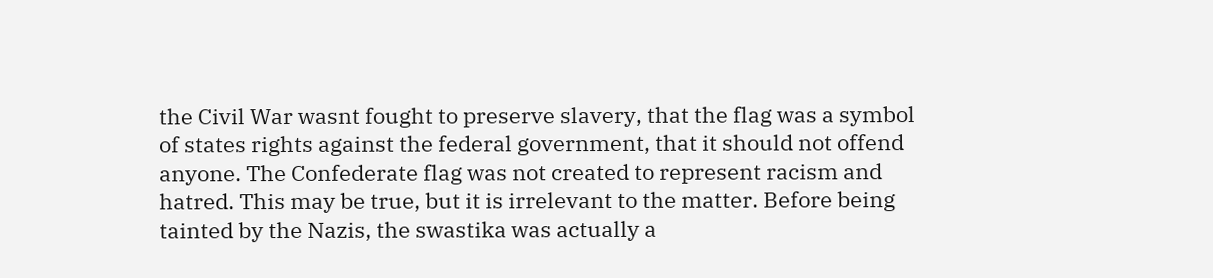the Civil War wasnt fought to preserve slavery, that the flag was a symbol of states rights against the federal government, that it should not offend anyone. The Confederate flag was not created to represent racism and hatred. This may be true, but it is irrelevant to the matter. Before being tainted by the Nazis, the swastika was actually a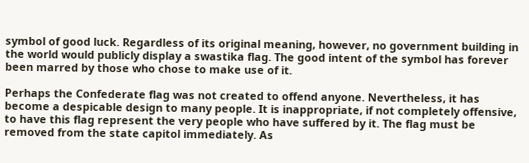symbol of good luck. Regardless of its original meaning, however, no government building in the world would publicly display a swastika flag. The good intent of the symbol has forever been marred by those who chose to make use of it.

Perhaps the Confederate flag was not created to offend anyone. Nevertheless, it has become a despicable design to many people. It is inappropriate, if not completely offensive, to have this flag represent the very people who have suffered by it. The flag must be removed from the state capitol immediately. As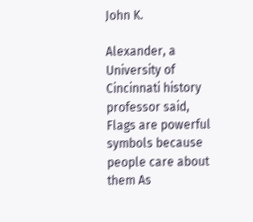John K.

Alexander, a University of Cincinnati history professor said, Flags are powerful symbols because people care about them As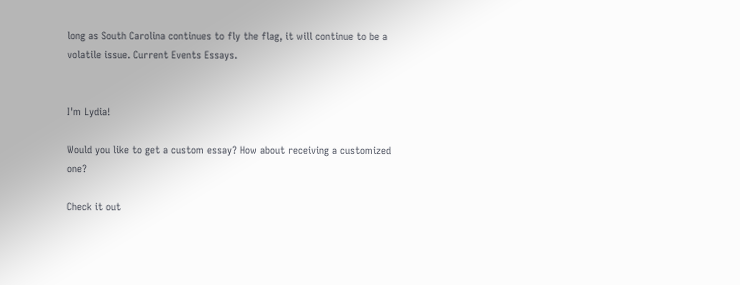long as South Carolina continues to fly the flag, it will continue to be a volatile issue. Current Events Essays.


I'm Lydia!

Would you like to get a custom essay? How about receiving a customized one?

Check it out